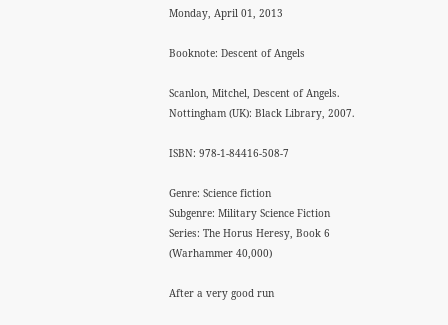Monday, April 01, 2013

Booknote: Descent of Angels

Scanlon, Mitchel, Descent of Angels. Nottingham (UK): Black Library, 2007.

ISBN: 978-1-84416-508-7

Genre: Science fiction
Subgenre: Military Science Fiction
Series: The Horus Heresy, Book 6 (Warhammer 40,000)

After a very good run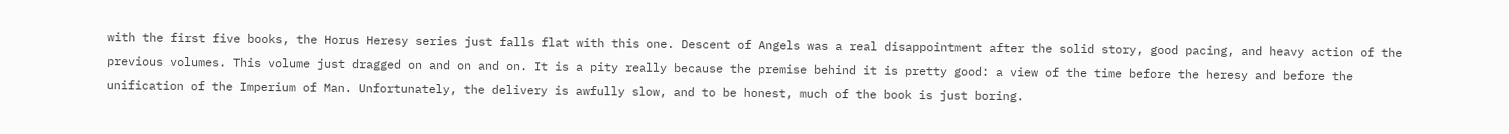with the first five books, the Horus Heresy series just falls flat with this one. Descent of Angels was a real disappointment after the solid story, good pacing, and heavy action of the previous volumes. This volume just dragged on and on and on. It is a pity really because the premise behind it is pretty good: a view of the time before the heresy and before the unification of the Imperium of Man. Unfortunately, the delivery is awfully slow, and to be honest, much of the book is just boring.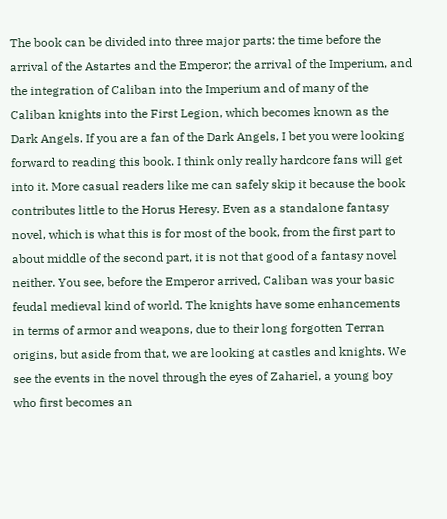The book can be divided into three major parts: the time before the arrival of the Astartes and the Emperor; the arrival of the Imperium, and the integration of Caliban into the Imperium and of many of the Caliban knights into the First Legion, which becomes known as the Dark Angels. If you are a fan of the Dark Angels, I bet you were looking forward to reading this book. I think only really hardcore fans will get into it. More casual readers like me can safely skip it because the book contributes little to the Horus Heresy. Even as a standalone fantasy novel, which is what this is for most of the book, from the first part to about middle of the second part, it is not that good of a fantasy novel neither. You see, before the Emperor arrived, Caliban was your basic feudal medieval kind of world. The knights have some enhancements in terms of armor and weapons, due to their long forgotten Terran origins, but aside from that, we are looking at castles and knights. We see the events in the novel through the eyes of Zahariel, a young boy who first becomes an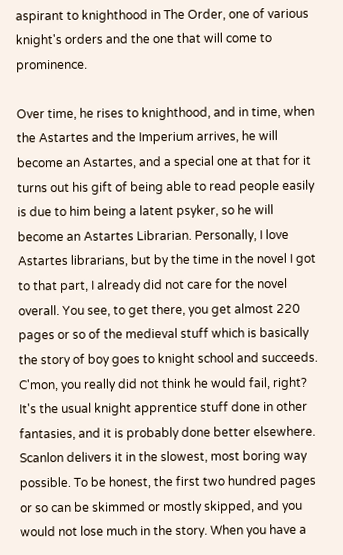aspirant to knighthood in The Order, one of various knight's orders and the one that will come to prominence.

Over time, he rises to knighthood, and in time, when the Astartes and the Imperium arrives, he will become an Astartes, and a special one at that for it turns out his gift of being able to read people easily is due to him being a latent psyker, so he will become an Astartes Librarian. Personally, I love Astartes librarians, but by the time in the novel I got to that part, I already did not care for the novel overall. You see, to get there, you get almost 220 pages or so of the medieval stuff which is basically the story of boy goes to knight school and succeeds. C'mon, you really did not think he would fail, right? It's the usual knight apprentice stuff done in other fantasies, and it is probably done better elsewhere. Scanlon delivers it in the slowest, most boring way possible. To be honest, the first two hundred pages or so can be skimmed or mostly skipped, and you would not lose much in the story. When you have a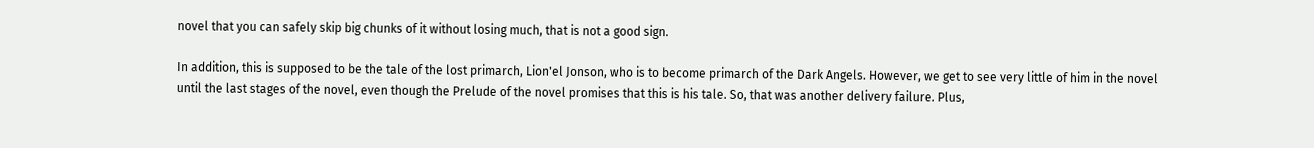novel that you can safely skip big chunks of it without losing much, that is not a good sign.

In addition, this is supposed to be the tale of the lost primarch, Lion'el Jonson, who is to become primarch of the Dark Angels. However, we get to see very little of him in the novel until the last stages of the novel, even though the Prelude of the novel promises that this is his tale. So, that was another delivery failure. Plus,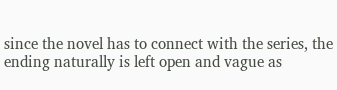since the novel has to connect with the series, the ending naturally is left open and vague as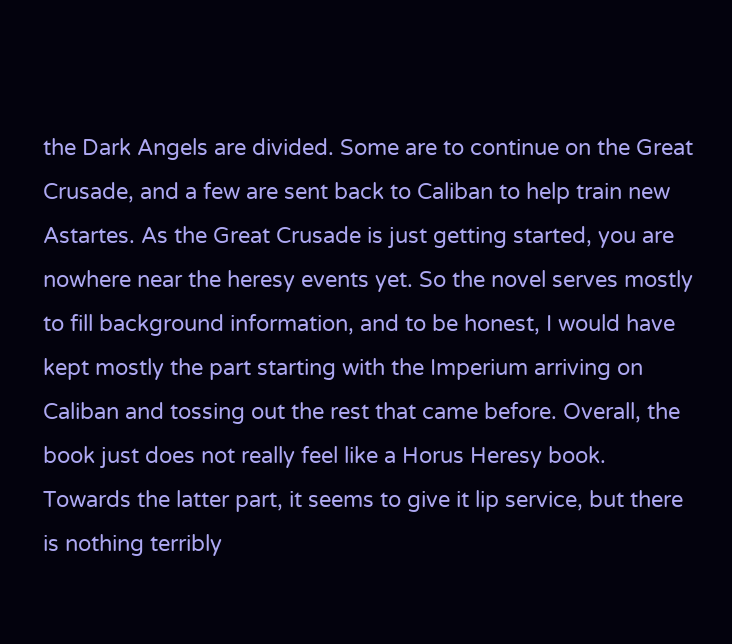the Dark Angels are divided. Some are to continue on the Great Crusade, and a few are sent back to Caliban to help train new Astartes. As the Great Crusade is just getting started, you are nowhere near the heresy events yet. So the novel serves mostly to fill background information, and to be honest, I would have kept mostly the part starting with the Imperium arriving on Caliban and tossing out the rest that came before. Overall, the book just does not really feel like a Horus Heresy book. Towards the latter part, it seems to give it lip service, but there is nothing terribly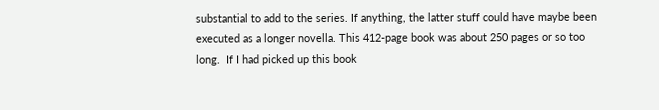substantial to add to the series. If anything, the latter stuff could have maybe been executed as a longer novella. This 412-page book was about 250 pages or so too long.  If I had picked up this book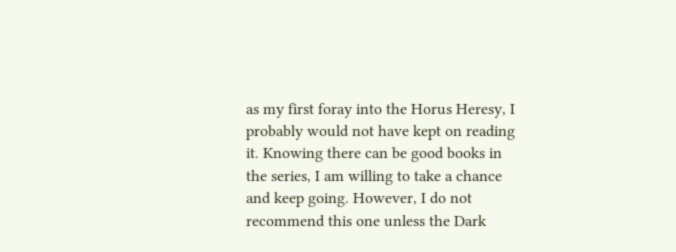as my first foray into the Horus Heresy, I probably would not have kept on reading it. Knowing there can be good books in the series, I am willing to take a chance and keep going. However, I do not recommend this one unless the Dark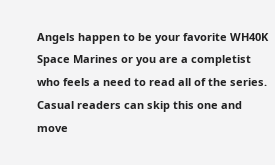Angels happen to be your favorite WH40K Space Marines or you are a completist who feels a need to read all of the series. Casual readers can skip this one and move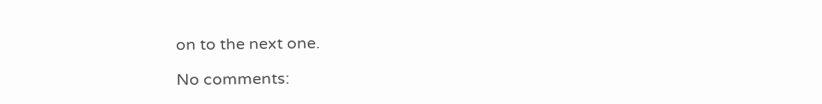on to the next one.

No comments: